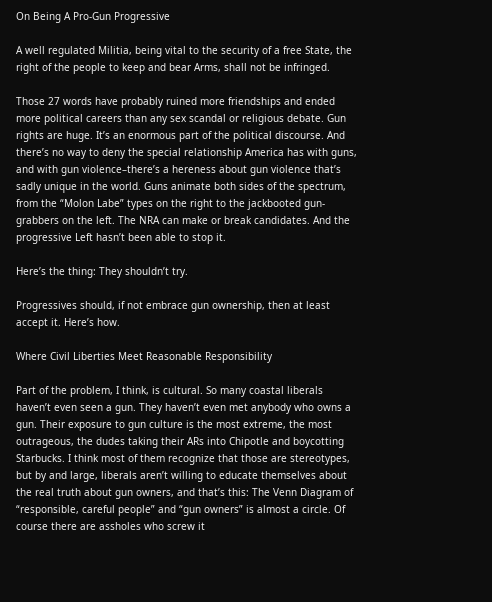On Being A Pro-Gun Progressive

A well regulated Militia, being vital to the security of a free State, the right of the people to keep and bear Arms, shall not be infringed.

Those 27 words have probably ruined more friendships and ended more political careers than any sex scandal or religious debate. Gun rights are huge. It’s an enormous part of the political discourse. And there’s no way to deny the special relationship America has with guns, and with gun violence–there’s a hereness about gun violence that’s sadly unique in the world. Guns animate both sides of the spectrum, from the “Molon Labe” types on the right to the jackbooted gun-grabbers on the left. The NRA can make or break candidates. And the progressive Left hasn’t been able to stop it.

Here’s the thing: They shouldn’t try.

Progressives should, if not embrace gun ownership, then at least accept it. Here’s how.

Where Civil Liberties Meet Reasonable Responsibility

Part of the problem, I think, is cultural. So many coastal liberals haven’t even seen a gun. They haven’t even met anybody who owns a gun. Their exposure to gun culture is the most extreme, the most outrageous, the dudes taking their ARs into Chipotle and boycotting Starbucks. I think most of them recognize that those are stereotypes, but by and large, liberals aren’t willing to educate themselves about the real truth about gun owners, and that’s this: The Venn Diagram of “responsible, careful people” and “gun owners” is almost a circle. Of course there are assholes who screw it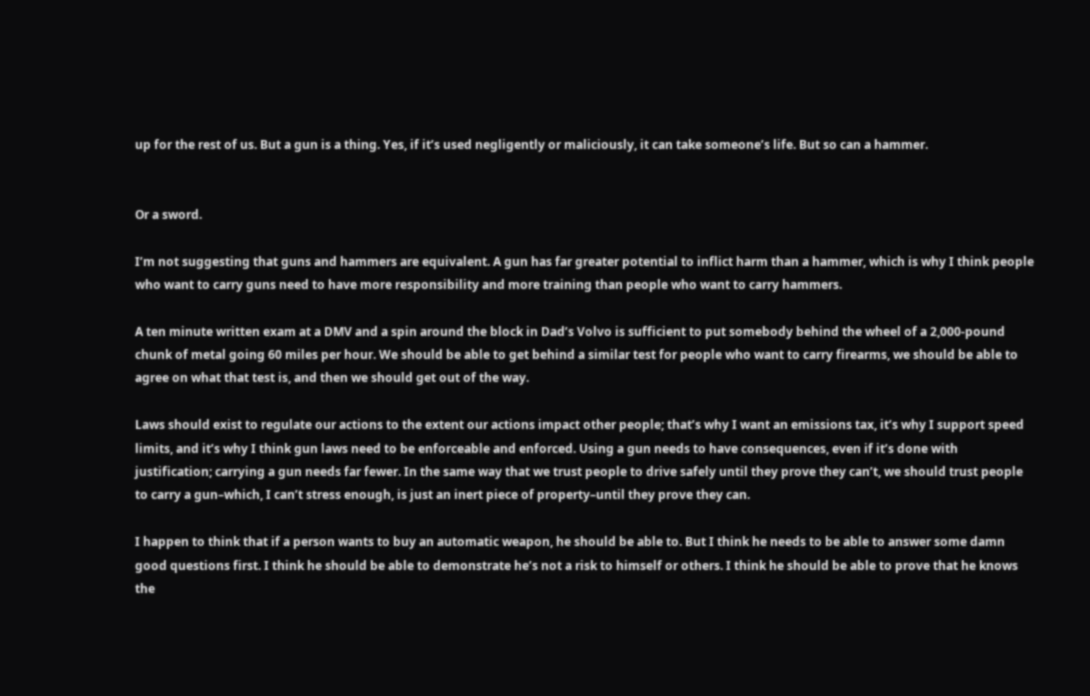up for the rest of us. But a gun is a thing. Yes, if it’s used negligently or maliciously, it can take someone’s life. But so can a hammer.


Or a sword.

I’m not suggesting that guns and hammers are equivalent. A gun has far greater potential to inflict harm than a hammer, which is why I think people who want to carry guns need to have more responsibility and more training than people who want to carry hammers.

A ten minute written exam at a DMV and a spin around the block in Dad’s Volvo is sufficient to put somebody behind the wheel of a 2,000-pound chunk of metal going 60 miles per hour. We should be able to get behind a similar test for people who want to carry firearms, we should be able to agree on what that test is, and then we should get out of the way.

Laws should exist to regulate our actions to the extent our actions impact other people; that’s why I want an emissions tax, it’s why I support speed limits, and it’s why I think gun laws need to be enforceable and enforced. Using a gun needs to have consequences, even if it’s done with justification; carrying a gun needs far fewer. In the same way that we trust people to drive safely until they prove they can’t, we should trust people to carry a gun–which, I can’t stress enough, is just an inert piece of property–until they prove they can.

I happen to think that if a person wants to buy an automatic weapon, he should be able to. But I think he needs to be able to answer some damn good questions first. I think he should be able to demonstrate he’s not a risk to himself or others. I think he should be able to prove that he knows the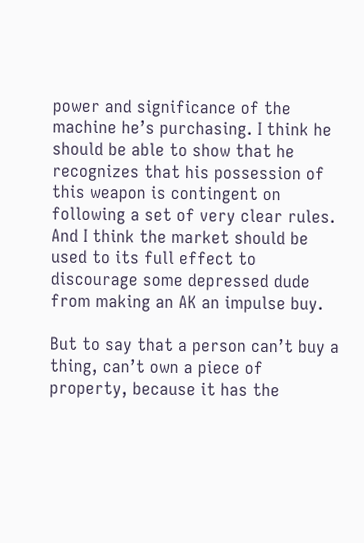power and significance of the machine he’s purchasing. I think he should be able to show that he recognizes that his possession of this weapon is contingent on following a set of very clear rules. And I think the market should be used to its full effect to discourage some depressed dude from making an AK an impulse buy.

But to say that a person can’t buy a thing, can’t own a piece of property, because it has the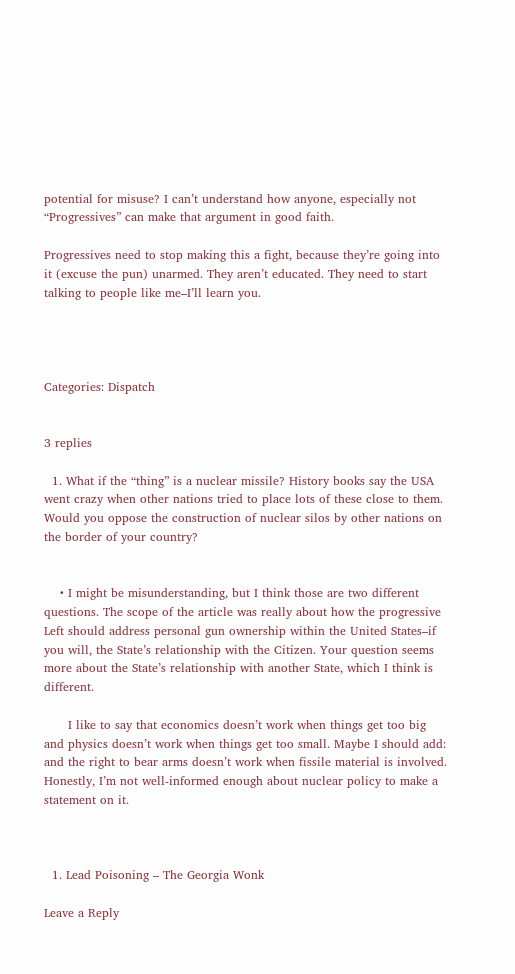potential for misuse? I can’t understand how anyone, especially not “Progressives” can make that argument in good faith.

Progressives need to stop making this a fight, because they’re going into it (excuse the pun) unarmed. They aren’t educated. They need to start talking to people like me–I’ll learn you.




Categories: Dispatch


3 replies

  1. What if the “thing” is a nuclear missile? History books say the USA went crazy when other nations tried to place lots of these close to them. Would you oppose the construction of nuclear silos by other nations on the border of your country?


    • I might be misunderstanding, but I think those are two different questions. The scope of the article was really about how the progressive Left should address personal gun ownership within the United States–if you will, the State’s relationship with the Citizen. Your question seems more about the State’s relationship with another State, which I think is different.

      I like to say that economics doesn’t work when things get too big and physics doesn’t work when things get too small. Maybe I should add: and the right to bear arms doesn’t work when fissile material is involved. Honestly, I’m not well-informed enough about nuclear policy to make a statement on it.



  1. Lead Poisoning – The Georgia Wonk

Leave a Reply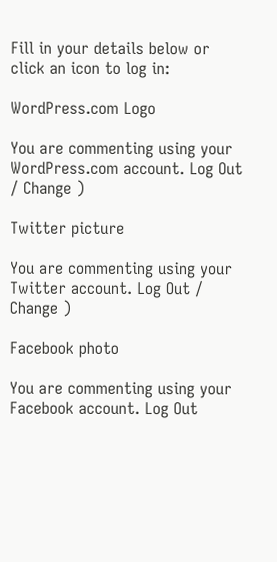Fill in your details below or click an icon to log in:

WordPress.com Logo

You are commenting using your WordPress.com account. Log Out / Change )

Twitter picture

You are commenting using your Twitter account. Log Out / Change )

Facebook photo

You are commenting using your Facebook account. Log Out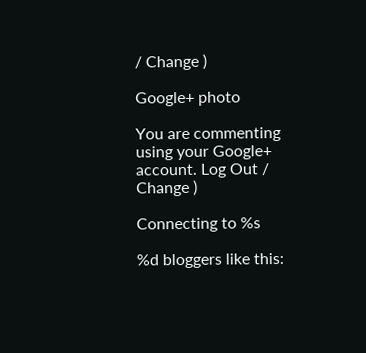/ Change )

Google+ photo

You are commenting using your Google+ account. Log Out / Change )

Connecting to %s

%d bloggers like this: